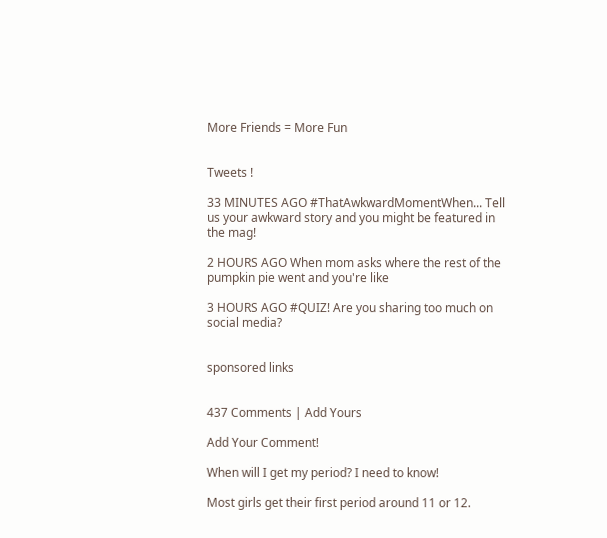More Friends = More Fun


Tweets !

33 MINUTES AGO #ThatAwkwardMomentWhen... Tell us your awkward story and you might be featured in the mag!

2 HOURS AGO When mom asks where the rest of the pumpkin pie went and you're like

3 HOURS AGO #QUIZ! Are you sharing too much on social media?


sponsored links


437 Comments | Add Yours

Add Your Comment!

When will I get my period? I need to know!

Most girls get their first period around 11 or 12.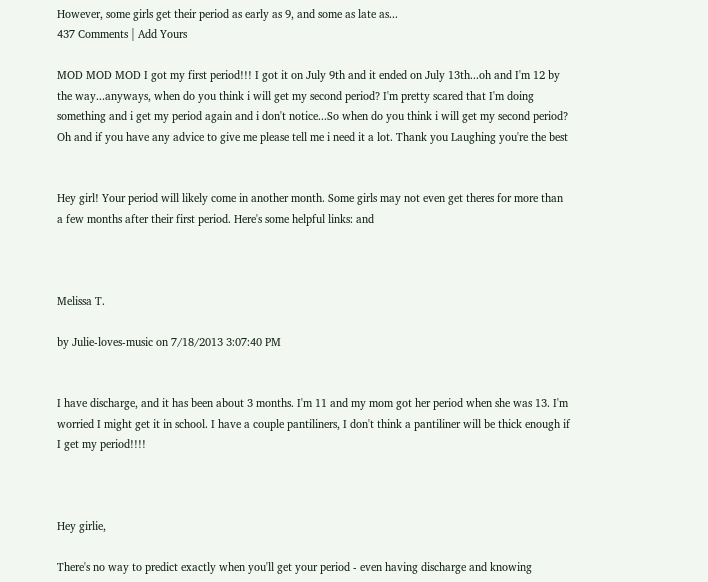However, some girls get their period as early as 9, and some as late as...
437 Comments | Add Yours

MOD MOD MOD I got my first period!!! I got it on July 9th and it ended on July 13th...oh and I'm 12 by the way...anyways, when do you think i will get my second period? I'm pretty scared that I'm doing something and i get my period again and i don't notice...So when do you think i will get my second period? Oh and if you have any advice to give me please tell me i need it a lot. Thank you Laughing you're the best


Hey girl! Your period will likely come in another month. Some girls may not even get theres for more than a few months after their first period. Here's some helpful links: and



Melissa T.

by Julie-loves-music on 7/18/2013 3:07:40 PM


I have discharge, and it has been about 3 months. I'm 11 and my mom got her period when she was 13. I'm worried I might get it in school. I have a couple pantiliners, I don't think a pantiliner will be thick enough if I get my period!!!!



Hey girlie,

There's no way to predict exactly when you'll get your period - even having discharge and knowing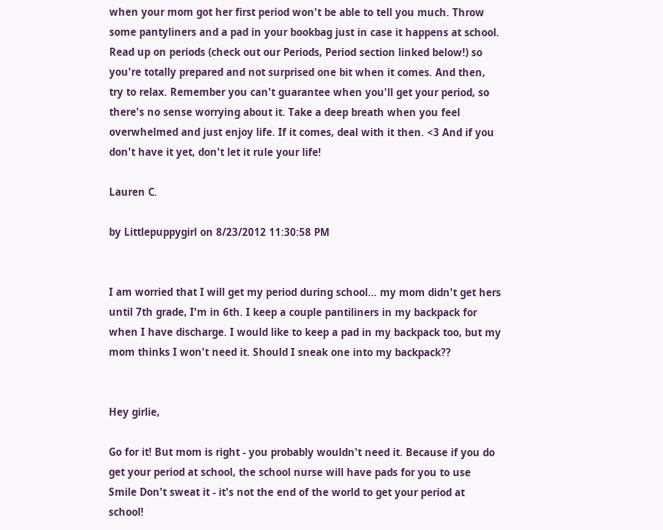when your mom got her first period won't be able to tell you much. Throw some pantyliners and a pad in your bookbag just in case it happens at school. Read up on periods (check out our Periods, Period section linked below!) so you're totally prepared and not surprised one bit when it comes. And then, try to relax. Remember you can't guarantee when you'll get your period, so there's no sense worrying about it. Take a deep breath when you feel overwhelmed and just enjoy life. If it comes, deal with it then. <3 And if you don't have it yet, don't let it rule your life!

Lauren C.

by Littlepuppygirl on 8/23/2012 11:30:58 PM


I am worried that I will get my period during school... my mom didn't get hers until 7th grade, I'm in 6th. I keep a couple pantiliners in my backpack for when I have discharge. I would like to keep a pad in my backpack too, but my mom thinks I won't need it. Should I sneak one into my backpack??


Hey girlie,

Go for it! But mom is right - you probably wouldn't need it. Because if you do get your period at school, the school nurse will have pads for you to use Smile Don't sweat it - it's not the end of the world to get your period at school!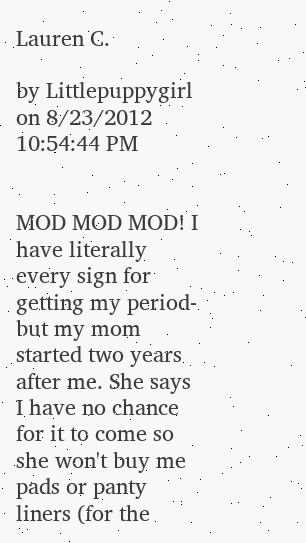Lauren C.

by Littlepuppygirl on 8/23/2012 10:54:44 PM


MOD MOD MOD! I have literally every sign for getting my period- but my mom started two years after me. She says I have no chance for it to come so she won't buy me pads or panty liners (for the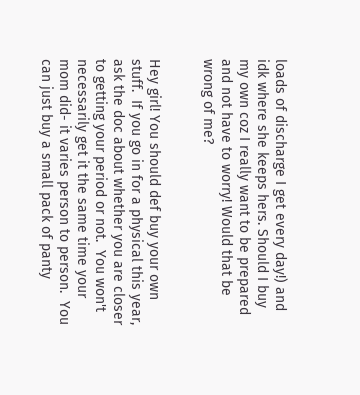loads of discharge I get every day!) and idk where she keeps hers. Should I buy my own coz I really want to be prepared and not have to worry! Would that be wrong of me?


Hey girl! You should def buy your own stuff.  If you go in for a physical this year, ask the doc about whether you are closer to getting your period or not.  You won't necessarily get it the same time your mom did- it varies person to person.  You can just buy a small pack of panty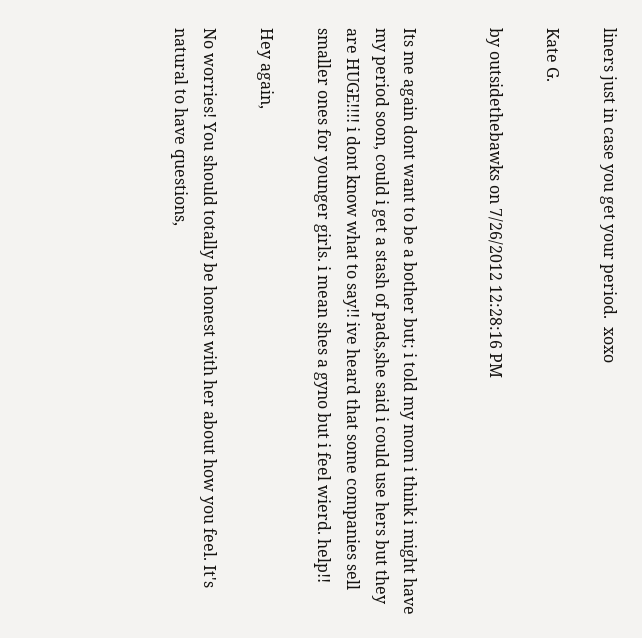liners just in case you get your period.  xoxo

Kate G.

by outsidethebawks on 7/26/2012 12:28:16 PM


Its me again dont want to be a bother but; i told my mom i think i might have my period soon, could i get a stash of pads,she said i could use hers but they are HUGE!!!! i dont know what to say!! ive heard that some companies sell smaller ones for younger girls. i mean shes a gyno but i feel wierd. help!!

Hey again,

No worries! You should totally be honest with her about how you feel. It's natural to have questions,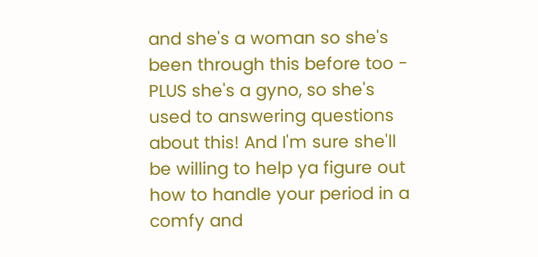and she's a woman so she's been through this before too - PLUS she's a gyno, so she's used to answering questions about this! And I'm sure she'll be willing to help ya figure out how to handle your period in a comfy and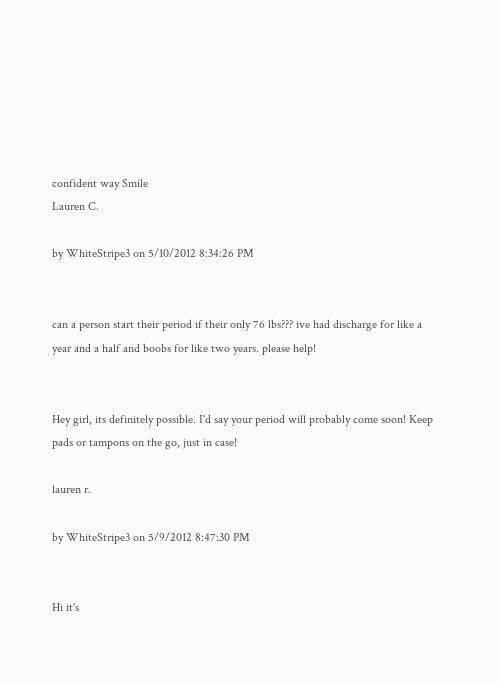confident way Smile
Lauren C.

by WhiteStripe3 on 5/10/2012 8:34:26 PM


can a person start their period if their only 76 lbs??? ive had discharge for like a year and a half and boobs for like two years. please help!


Hey girl, its definitely possible. I'd say your period will probably come soon! Keep pads or tampons on the go, just in case!

lauren r.

by WhiteStripe3 on 5/9/2012 8:47:30 PM


Hi it's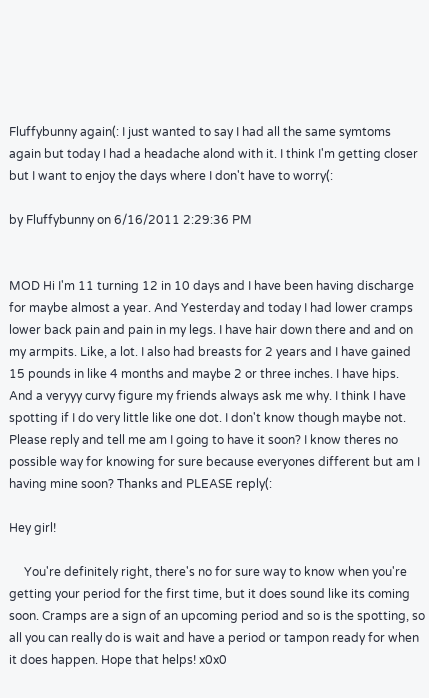Fluffybunny again(: I just wanted to say I had all the same symtoms again but today I had a headache alond with it. I think I'm getting closer but I want to enjoy the days where I don't have to worry(:

by Fluffybunny on 6/16/2011 2:29:36 PM


MOD Hi I'm 11 turning 12 in 10 days and I have been having discharge for maybe almost a year. And Yesterday and today I had lower cramps lower back pain and pain in my legs. I have hair down there and and on my armpits. Like, a lot. I also had breasts for 2 years and I have gained 15 pounds in like 4 months and maybe 2 or three inches. I have hips. And a veryyy curvy figure my friends always ask me why. I think I have spotting if I do very little like one dot. I don't know though maybe not. Please reply and tell me am I going to have it soon? I know theres no possible way for knowing for sure because everyones different but am I having mine soon? Thanks and PLEASE reply(:

Hey girl!

     You're definitely right, there's no for sure way to know when you're getting your period for the first time, but it does sound like its coming soon. Cramps are a sign of an upcoming period and so is the spotting, so all you can really do is wait and have a period or tampon ready for when it does happen. Hope that helps! x0x0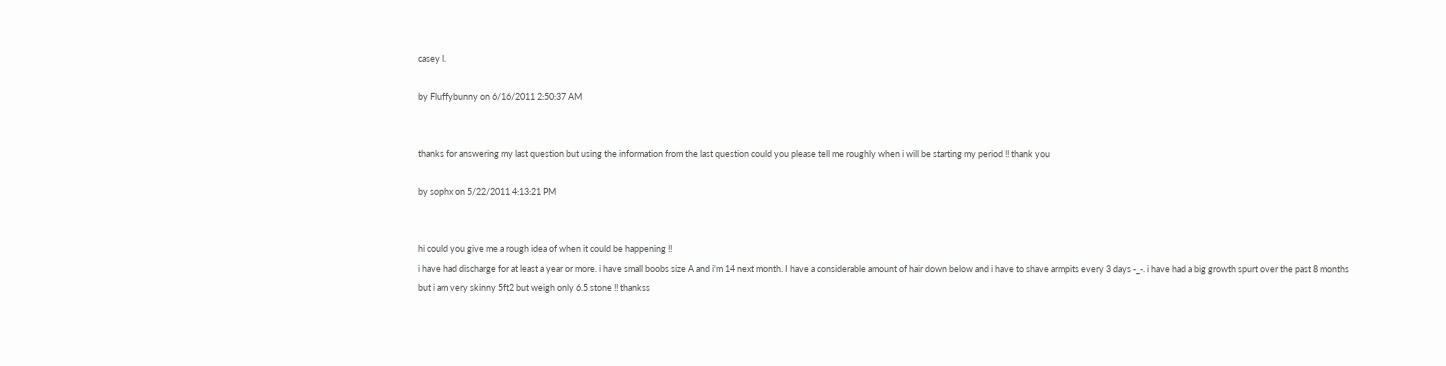casey l.

by Fluffybunny on 6/16/2011 2:50:37 AM


thanks for answering my last question but using the information from the last question could you please tell me roughly when i will be starting my period !! thank you

by sophx on 5/22/2011 4:13:21 PM


hi could you give me a rough idea of when it could be happening !!
i have had discharge for at least a year or more. i have small boobs size A and i'm 14 next month. I have a considerable amount of hair down below and i have to shave armpits every 3 days -_-. i have had a big growth spurt over the past 8 months but i am very skinny 5ft2 but weigh only 6.5 stone !! thankss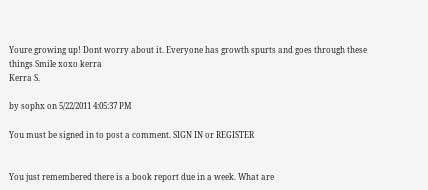Youre growing up! Dont worry about it. Everyone has growth spurts and goes through these things Smile xoxo kerra
Kerra S.

by sophx on 5/22/2011 4:05:37 PM

You must be signed in to post a comment. SIGN IN or REGISTER


You just remembered there is a book report due in a week. What are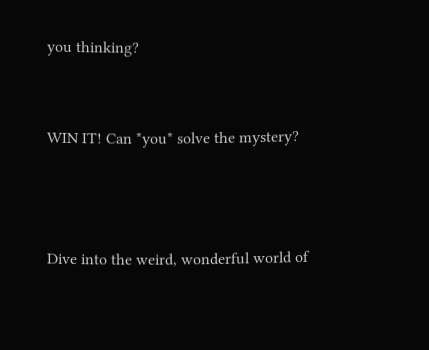you thinking?


WIN IT! Can *you* solve the mystery?



Dive into the weird, wonderful world of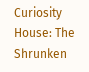Curiosity House: The Shrunken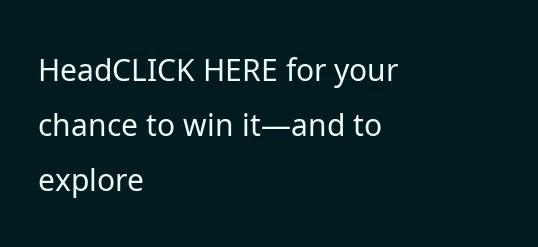HeadCLICK HERE for your chance to win it—and to explore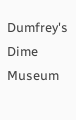Dumfrey's Dime Museum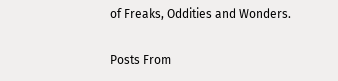of Freaks, Oddities and Wonders.

Posts From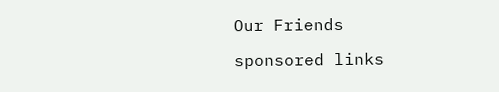Our Friends

sponsored links